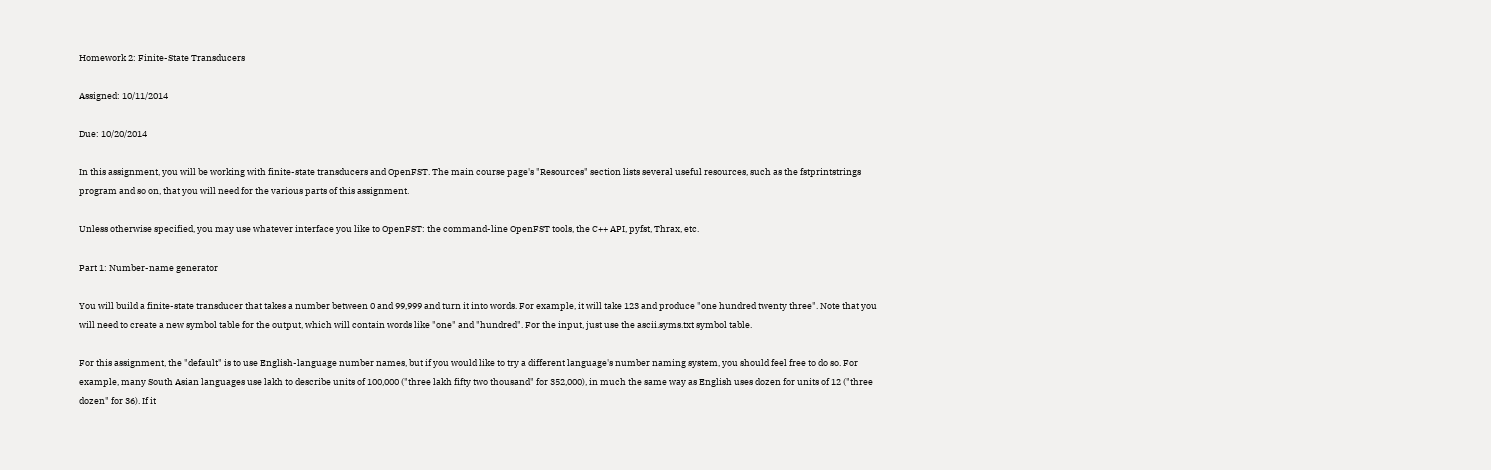Homework 2: Finite-State Transducers

Assigned: 10/11/2014

Due: 10/20/2014

In this assignment, you will be working with finite-state transducers and OpenFST. The main course page's "Resources" section lists several useful resources, such as the fstprintstrings program and so on, that you will need for the various parts of this assignment.

Unless otherwise specified, you may use whatever interface you like to OpenFST: the command-line OpenFST tools, the C++ API, pyfst, Thrax, etc.

Part 1: Number-name generator

You will build a finite-state transducer that takes a number between 0 and 99,999 and turn it into words. For example, it will take 123 and produce "one hundred twenty three". Note that you will need to create a new symbol table for the output, which will contain words like "one" and "hundred". For the input, just use the ascii.syms.txt symbol table.

For this assignment, the "default" is to use English-language number names, but if you would like to try a different language's number naming system, you should feel free to do so. For example, many South Asian languages use lakh to describe units of 100,000 ("three lakh fifty two thousand" for 352,000), in much the same way as English uses dozen for units of 12 ("three dozen" for 36). If it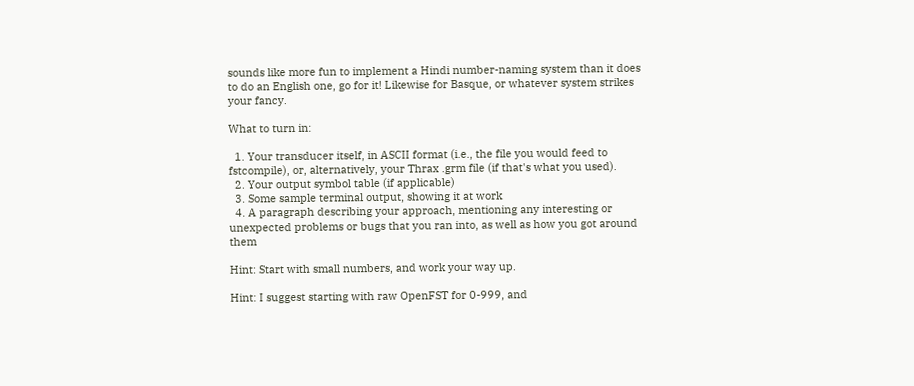sounds like more fun to implement a Hindi number-naming system than it does to do an English one, go for it! Likewise for Basque, or whatever system strikes your fancy.

What to turn in:

  1. Your transducer itself, in ASCII format (i.e., the file you would feed to fstcompile), or, alternatively, your Thrax .grm file (if that's what you used).
  2. Your output symbol table (if applicable)
  3. Some sample terminal output, showing it at work
  4. A paragraph describing your approach, mentioning any interesting or unexpected problems or bugs that you ran into, as well as how you got around them

Hint: Start with small numbers, and work your way up.

Hint: I suggest starting with raw OpenFST for 0-999, and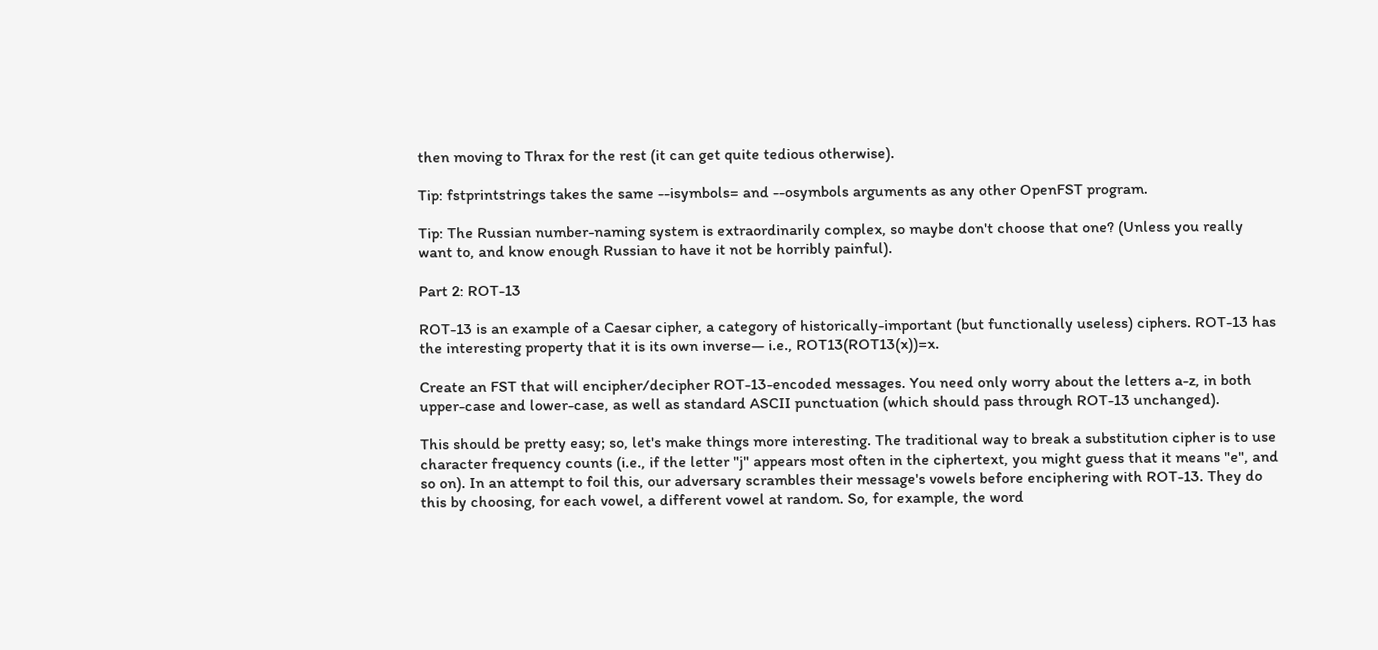then moving to Thrax for the rest (it can get quite tedious otherwise).

Tip: fstprintstrings takes the same --isymbols= and --osymbols arguments as any other OpenFST program.

Tip: The Russian number-naming system is extraordinarily complex, so maybe don't choose that one? (Unless you really want to, and know enough Russian to have it not be horribly painful).

Part 2: ROT-13

ROT-13 is an example of a Caesar cipher, a category of historically-important (but functionally useless) ciphers. ROT-13 has the interesting property that it is its own inverse— i.e., ROT13(ROT13(x))=x.

Create an FST that will encipher/decipher ROT-13-encoded messages. You need only worry about the letters a-z, in both upper-case and lower-case, as well as standard ASCII punctuation (which should pass through ROT-13 unchanged).

This should be pretty easy; so, let's make things more interesting. The traditional way to break a substitution cipher is to use character frequency counts (i.e., if the letter "j" appears most often in the ciphertext, you might guess that it means "e", and so on). In an attempt to foil this, our adversary scrambles their message's vowels before enciphering with ROT-13. They do this by choosing, for each vowel, a different vowel at random. So, for example, the word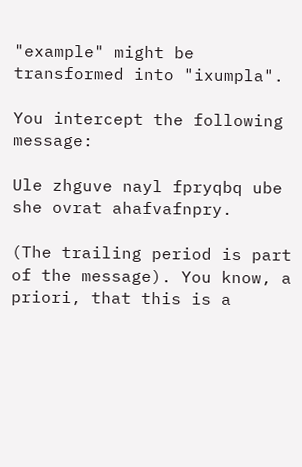"example" might be transformed into "ixumpla".

You intercept the following message:

Ule zhguve nayl fpryqbq ube she ovrat ahafvafnpry.

(The trailing period is part of the message). You know, a priori, that this is a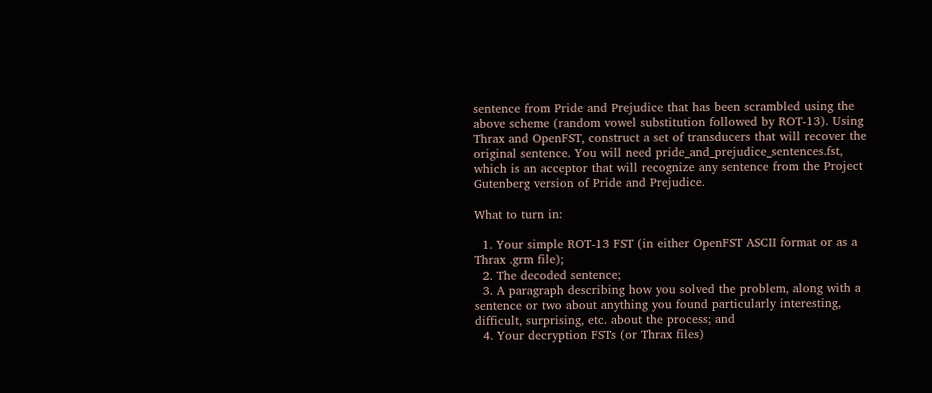sentence from Pride and Prejudice that has been scrambled using the above scheme (random vowel substitution followed by ROT-13). Using Thrax and OpenFST, construct a set of transducers that will recover the original sentence. You will need pride_and_prejudice_sentences.fst, which is an acceptor that will recognize any sentence from the Project Gutenberg version of Pride and Prejudice.

What to turn in:

  1. Your simple ROT-13 FST (in either OpenFST ASCII format or as a Thrax .grm file);
  2. The decoded sentence;
  3. A paragraph describing how you solved the problem, along with a sentence or two about anything you found particularly interesting, difficult, surprising, etc. about the process; and
  4. Your decryption FSTs (or Thrax files)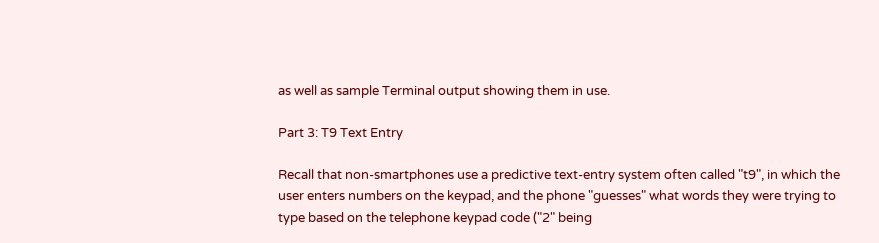as well as sample Terminal output showing them in use.

Part 3: T9 Text Entry

Recall that non-smartphones use a predictive text-entry system often called "t9", in which the user enters numbers on the keypad, and the phone "guesses" what words they were trying to type based on the telephone keypad code ("2" being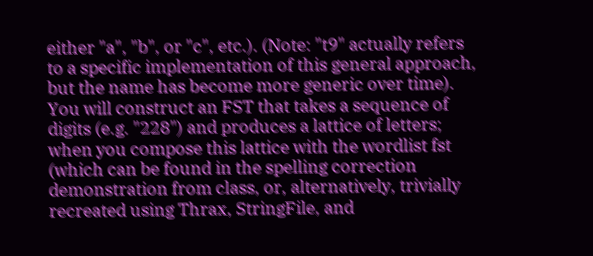either "a", "b", or "c", etc.). (Note: "t9" actually refers to a specific implementation of this general approach, but the name has become more generic over time). You will construct an FST that takes a sequence of digits (e.g. "228") and produces a lattice of letters; when you compose this lattice with the wordlist fst (which can be found in the spelling correction demonstration from class, or, alternatively, trivially recreated using Thrax, StringFile, and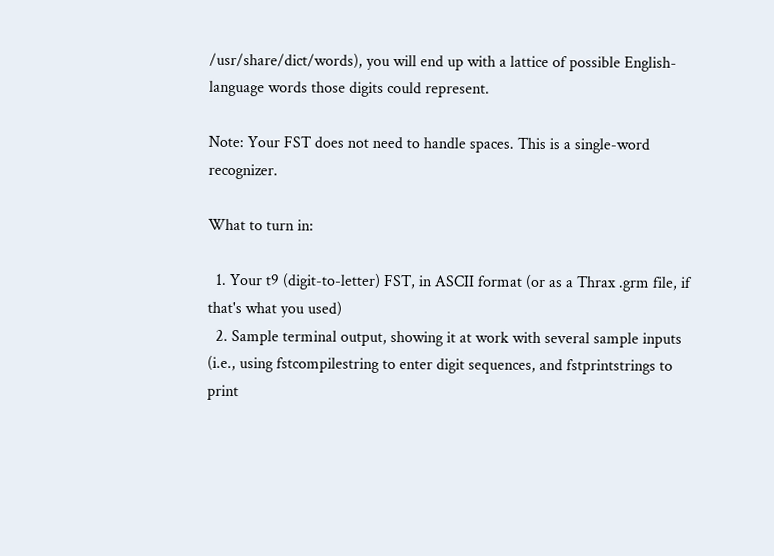/usr/share/dict/words), you will end up with a lattice of possible English-language words those digits could represent.

Note: Your FST does not need to handle spaces. This is a single-word recognizer.

What to turn in:

  1. Your t9 (digit-to-letter) FST, in ASCII format (or as a Thrax .grm file, if that's what you used)
  2. Sample terminal output, showing it at work with several sample inputs (i.e., using fstcompilestring to enter digit sequences, and fstprintstrings to print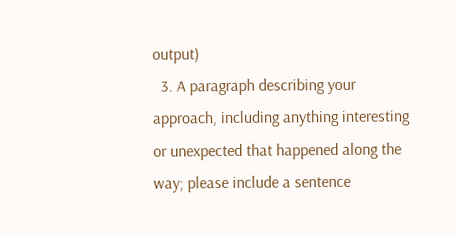output)
  3. A paragraph describing your approach, including anything interesting or unexpected that happened along the way; please include a sentence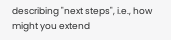describing "next steps", i.e., how might you extend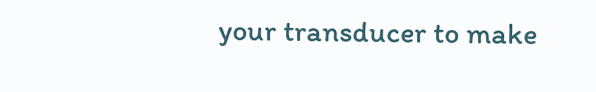your transducer to make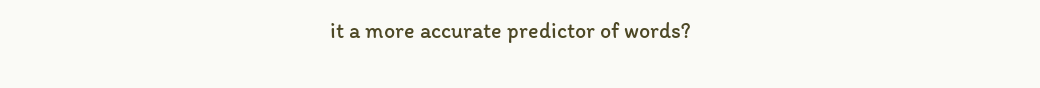it a more accurate predictor of words?